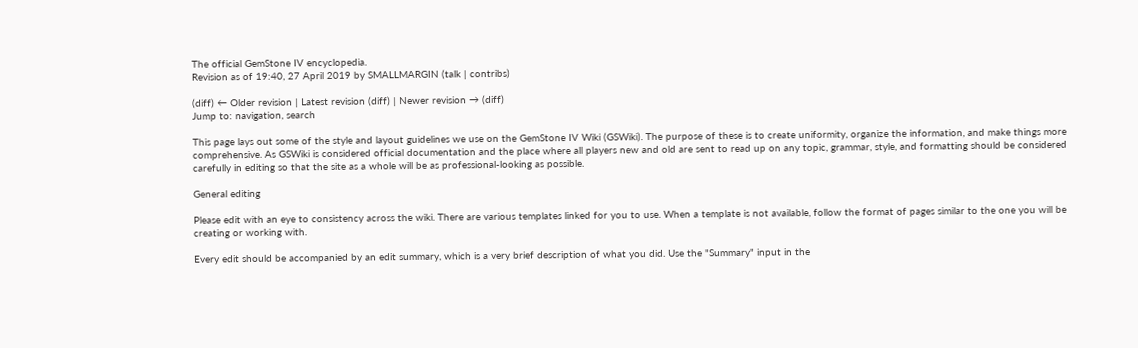The official GemStone IV encyclopedia.
Revision as of 19:40, 27 April 2019 by SMALLMARGIN (talk | contribs)

(diff) ← Older revision | Latest revision (diff) | Newer revision → (diff)
Jump to: navigation, search

This page lays out some of the style and layout guidelines we use on the GemStone IV Wiki (GSWiki). The purpose of these is to create uniformity, organize the information, and make things more comprehensive. As GSWiki is considered official documentation and the place where all players new and old are sent to read up on any topic, grammar, style, and formatting should be considered carefully in editing so that the site as a whole will be as professional-looking as possible.

General editing

Please edit with an eye to consistency across the wiki. There are various templates linked for you to use. When a template is not available, follow the format of pages similar to the one you will be creating or working with.

Every edit should be accompanied by an edit summary, which is a very brief description of what you did. Use the "Summary" input in the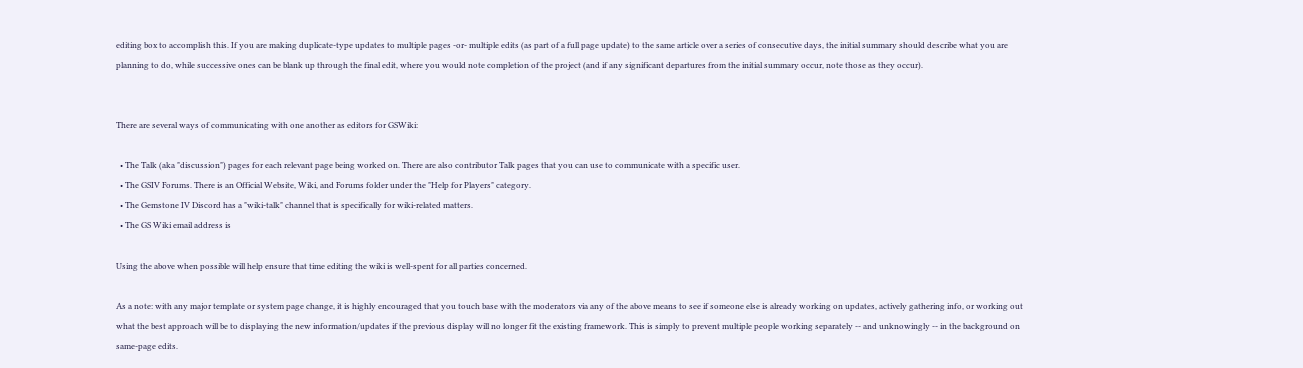editing box to accomplish this. If you are making duplicate-type updates to multiple pages -or- multiple edits (as part of a full page update) to the same article over a series of consecutive days, the initial summary should describe what you are planning to do, while successive ones can be blank up through the final edit, where you would note completion of the project (and if any significant departures from the initial summary occur, note those as they occur).


There are several ways of communicating with one another as editors for GSWiki:

  • The Talk (aka "discussion") pages for each relevant page being worked on. There are also contributor Talk pages that you can use to communicate with a specific user.
  • The GSIV Forums. There is an Official Website, Wiki, and Forums folder under the "Help for Players" category.
  • The Gemstone IV Discord has a "wiki-talk" channel that is specifically for wiki-related matters.
  • The GS Wiki email address is

Using the above when possible will help ensure that time editing the wiki is well-spent for all parties concerned.

As a note: with any major template or system page change, it is highly encouraged that you touch base with the moderators via any of the above means to see if someone else is already working on updates, actively gathering info, or working out what the best approach will be to displaying the new information/updates if the previous display will no longer fit the existing framework. This is simply to prevent multiple people working separately -- and unknowingly -- in the background on same-page edits.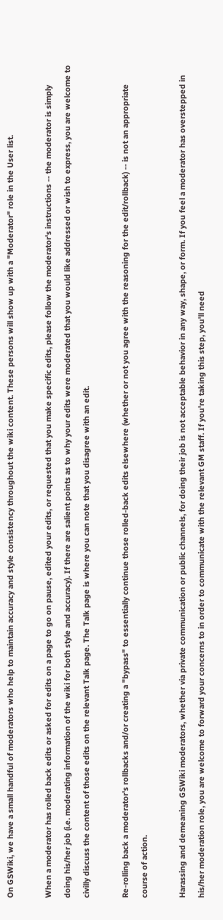On GSWiki, we have a small handful of moderators who help to maintain accuracy and style consistency throughout the wiki content. These persons will show up with a "Moderator" role in the User list.

When a moderator has rolled back edits or asked for edits on a page to go on pause, edited your edits, or requested that you make specific edits, please follow the moderator's instructions -- the moderator is simply doing his/her job (i.e. moderating information of the wiki for both style and accuracy). If there are salient points as to why your edits were moderated that you would like addressed or wish to express, you are welcome to civilly discuss the content of those edits on the relevant Talk page. The Talk page is where you can note that you disagree with an edit.

Re-rolling back a moderator's rollbacks and/or creating a "bypass" to essentially continue those rolled-back edits elsewhere (whether or not you agree with the reasoning for the edit/rollback) -- is not an appropriate course of action.

Harassing and demeaning GSWiki moderators, whether via private communication or public channels, for doing their job is not acceptable behavior in any way, shape, or form. If you feel a moderator has overstepped in his/her moderation role, you are welcome to forward your concerns to in order to communicate with the relevant GM staff. If you're taking this step, you'll need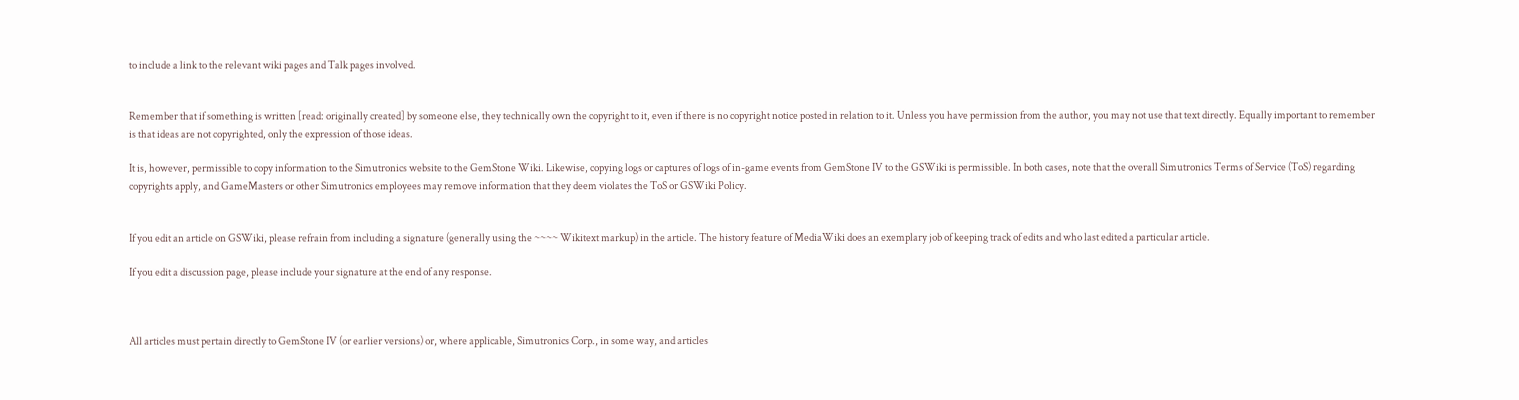to include a link to the relevant wiki pages and Talk pages involved.


Remember that if something is written [read: originally created] by someone else, they technically own the copyright to it, even if there is no copyright notice posted in relation to it. Unless you have permission from the author, you may not use that text directly. Equally important to remember is that ideas are not copyrighted, only the expression of those ideas.

It is, however, permissible to copy information to the Simutronics website to the GemStone Wiki. Likewise, copying logs or captures of logs of in-game events from GemStone IV to the GSWiki is permissible. In both cases, note that the overall Simutronics Terms of Service (ToS) regarding copyrights apply, and GameMasters or other Simutronics employees may remove information that they deem violates the ToS or GSWiki Policy.


If you edit an article on GSWiki, please refrain from including a signature (generally using the ~~~~ Wikitext markup) in the article. The history feature of MediaWiki does an exemplary job of keeping track of edits and who last edited a particular article.

If you edit a discussion page, please include your signature at the end of any response.



All articles must pertain directly to GemStone IV (or earlier versions) or, where applicable, Simutronics Corp., in some way, and articles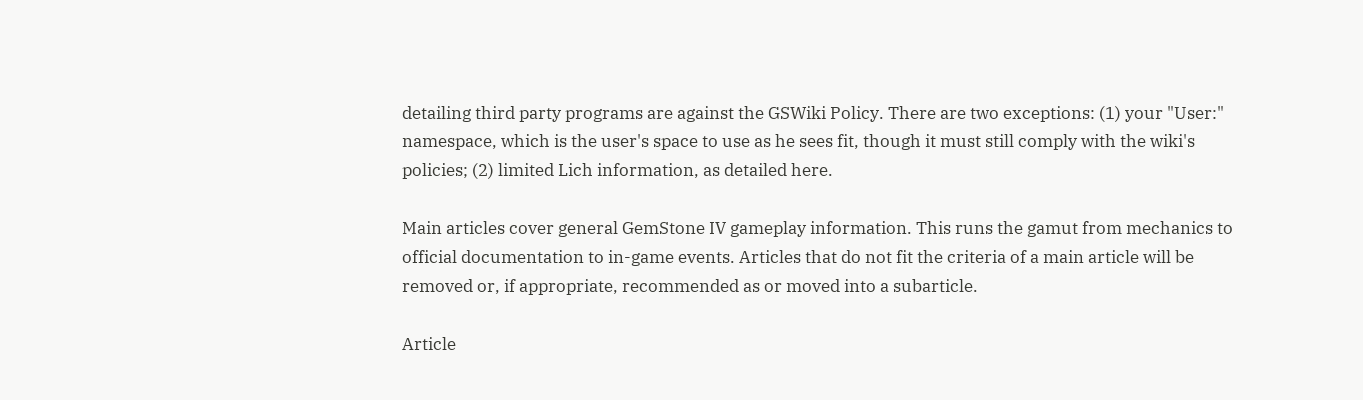detailing third party programs are against the GSWiki Policy. There are two exceptions: (1) your "User:" namespace, which is the user's space to use as he sees fit, though it must still comply with the wiki's policies; (2) limited Lich information, as detailed here.

Main articles cover general GemStone IV gameplay information. This runs the gamut from mechanics to official documentation to in-game events. Articles that do not fit the criteria of a main article will be removed or, if appropriate, recommended as or moved into a subarticle.

Article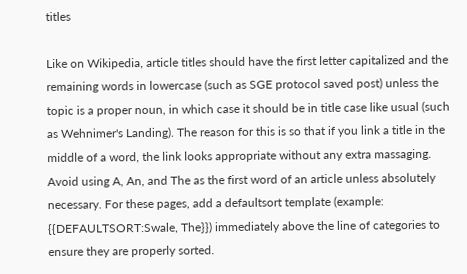titles

Like on Wikipedia, article titles should have the first letter capitalized and the remaining words in lowercase (such as SGE protocol saved post) unless the topic is a proper noun, in which case it should be in title case like usual (such as Wehnimer's Landing). The reason for this is so that if you link a title in the middle of a word, the link looks appropriate without any extra massaging. Avoid using A, An, and The as the first word of an article unless absolutely necessary. For these pages, add a defaultsort template (example: {{DEFAULTSORT:Swale, The}}) immediately above the line of categories to ensure they are properly sorted.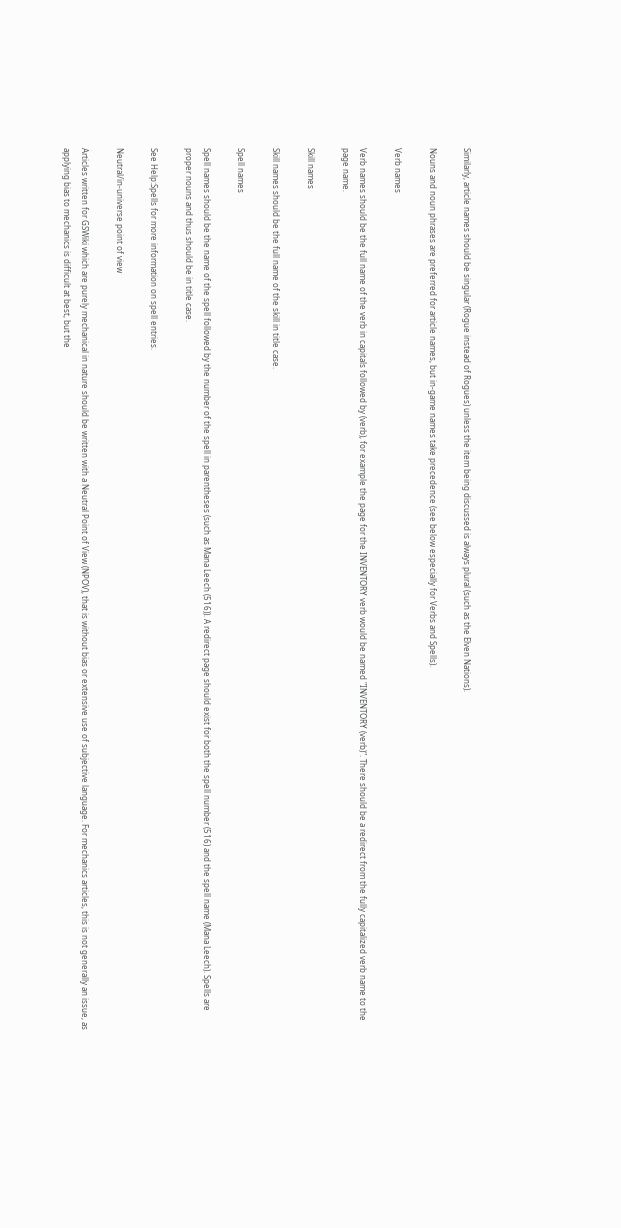Similarly, article names should be singular (Rogue instead of Rogues) unless the item being discussed is always plural (such as the Elven Nations).

Nouns and noun phrases are preferred for article names, but in-game names take precedence (see below especially for Verbs and Spells).

Verb names

Verb names should be the full name of the verb in capitals followed by (verb), for example the page for the INVENTORY verb would be named "INVENTORY (verb)". There should be a redirect from the fully capitalized verb name to the page name.

Skill names

Skill names should be the full name of the skill in title case.

Spell names

Spell names should be the name of the spell followed by the number of the spell in parentheses (such as Mana Leech (516)). A redirect page should exist for both the spell number (516) and the spell name (Mana Leech). Spells are proper nouns and thus should be in title case.

See Help:Spells for more information on spell entries.

Neutral/in-universe point of view

Articles written for GSWiki which are purely mechanical in nature should be written with a Neutral Point of View (NPOV), that is without bias or extensive use of subjective language. For mechanics articles, this is not generally an issue, as applying bias to mechanics is difficult at best, but the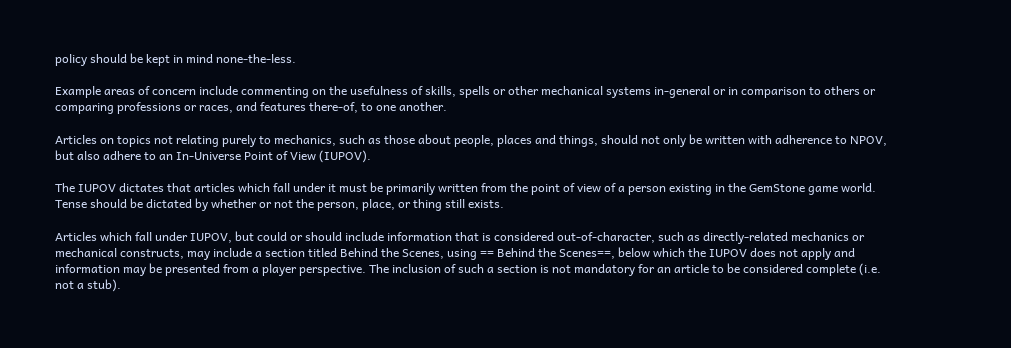policy should be kept in mind none-the-less.

Example areas of concern include commenting on the usefulness of skills, spells or other mechanical systems in-general or in comparison to others or comparing professions or races, and features there-of, to one another.

Articles on topics not relating purely to mechanics, such as those about people, places and things, should not only be written with adherence to NPOV, but also adhere to an In-Universe Point of View (IUPOV).

The IUPOV dictates that articles which fall under it must be primarily written from the point of view of a person existing in the GemStone game world. Tense should be dictated by whether or not the person, place, or thing still exists.

Articles which fall under IUPOV, but could or should include information that is considered out-of-character, such as directly-related mechanics or mechanical constructs, may include a section titled Behind the Scenes, using == Behind the Scenes==, below which the IUPOV does not apply and information may be presented from a player perspective. The inclusion of such a section is not mandatory for an article to be considered complete (i.e. not a stub).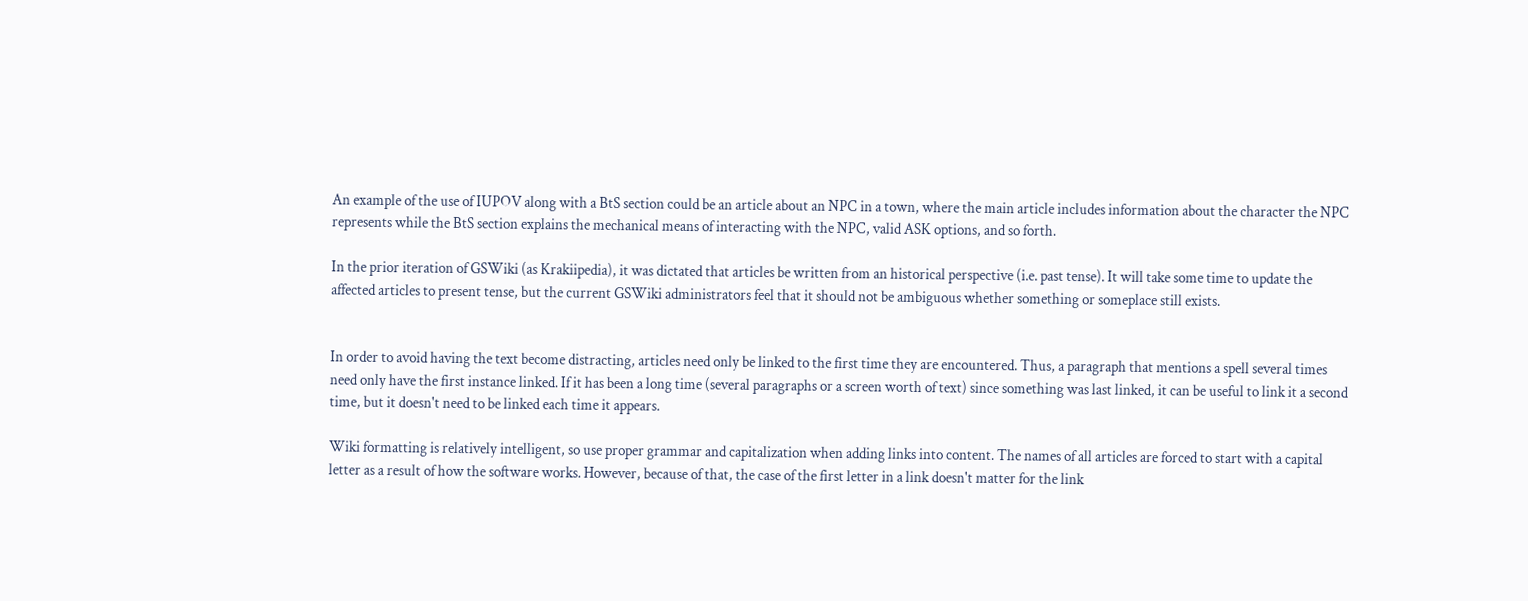An example of the use of IUPOV along with a BtS section could be an article about an NPC in a town, where the main article includes information about the character the NPC represents while the BtS section explains the mechanical means of interacting with the NPC, valid ASK options, and so forth.

In the prior iteration of GSWiki (as Krakiipedia), it was dictated that articles be written from an historical perspective (i.e. past tense). It will take some time to update the affected articles to present tense, but the current GSWiki administrators feel that it should not be ambiguous whether something or someplace still exists.


In order to avoid having the text become distracting, articles need only be linked to the first time they are encountered. Thus, a paragraph that mentions a spell several times need only have the first instance linked. If it has been a long time (several paragraphs or a screen worth of text) since something was last linked, it can be useful to link it a second time, but it doesn't need to be linked each time it appears.

Wiki formatting is relatively intelligent, so use proper grammar and capitalization when adding links into content. The names of all articles are forced to start with a capital letter as a result of how the software works. However, because of that, the case of the first letter in a link doesn't matter for the link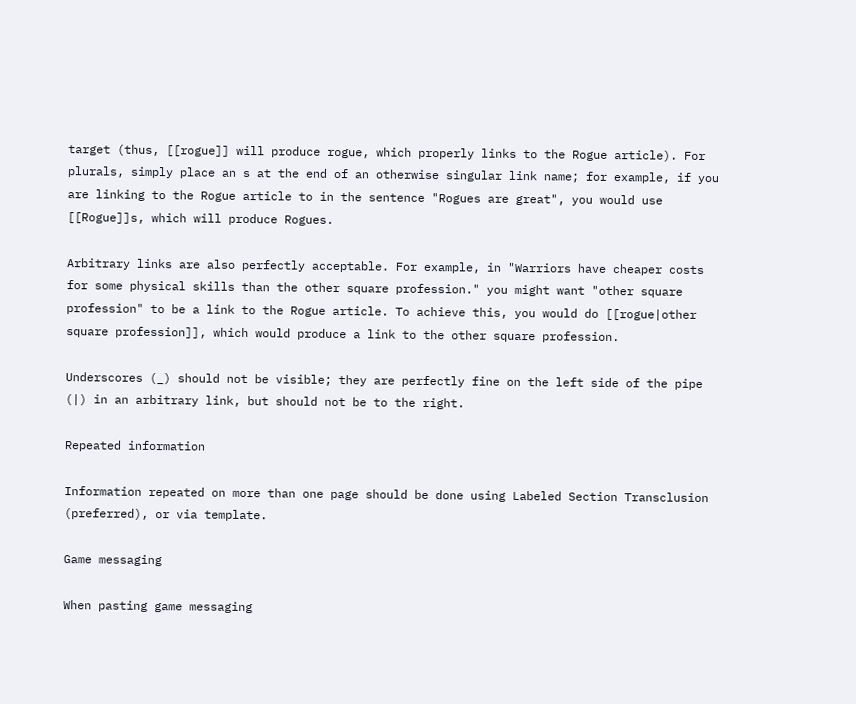target (thus, [[rogue]] will produce rogue, which properly links to the Rogue article). For plurals, simply place an s at the end of an otherwise singular link name; for example, if you are linking to the Rogue article to in the sentence "Rogues are great", you would use [[Rogue]]s, which will produce Rogues.

Arbitrary links are also perfectly acceptable. For example, in "Warriors have cheaper costs for some physical skills than the other square profession." you might want "other square profession" to be a link to the Rogue article. To achieve this, you would do [[rogue|other square profession]], which would produce a link to the other square profession.

Underscores (_) should not be visible; they are perfectly fine on the left side of the pipe (|) in an arbitrary link, but should not be to the right.

Repeated information

Information repeated on more than one page should be done using Labeled Section Transclusion (preferred), or via template.

Game messaging

When pasting game messaging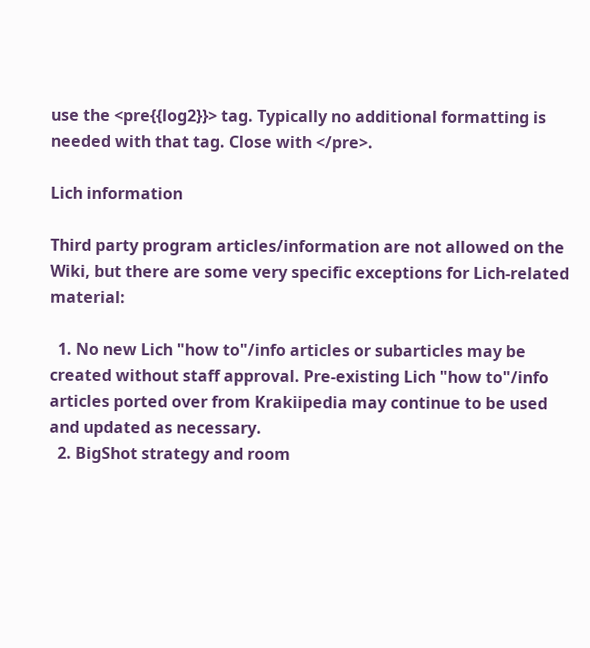use the <pre{{log2}}> tag. Typically no additional formatting is needed with that tag. Close with </pre>.

Lich information

Third party program articles/information are not allowed on the Wiki, but there are some very specific exceptions for Lich-related material:

  1. No new Lich "how to"/info articles or subarticles may be created without staff approval. Pre-existing Lich "how to"/info articles ported over from Krakiipedia may continue to be used and updated as necessary.
  2. BigShot strategy and room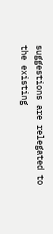suggestions are relegated to the existing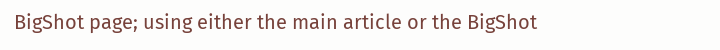BigShot page; using either the main article or the BigShot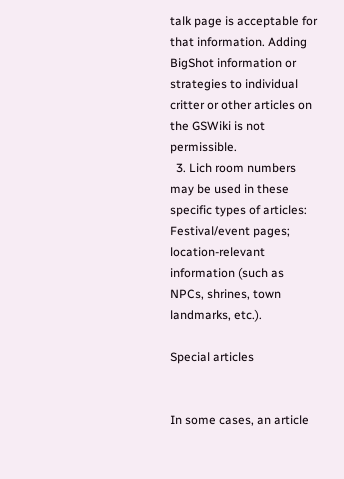talk page is acceptable for that information. Adding BigShot information or strategies to individual critter or other articles on the GSWiki is not permissible.
  3. Lich room numbers may be used in these specific types of articles: Festival/event pages; location-relevant information (such as NPCs, shrines, town landmarks, etc.).

Special articles


In some cases, an article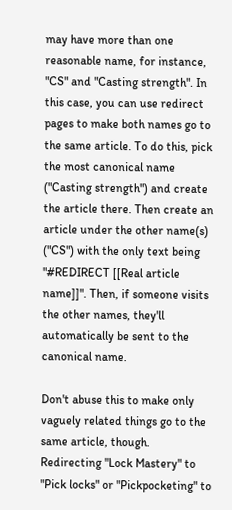may have more than one reasonable name, for instance, "CS" and "Casting strength". In this case, you can use redirect pages to make both names go to the same article. To do this, pick the most canonical name ("Casting strength") and create the article there. Then create an article under the other name(s) ("CS") with the only text being "#REDIRECT [[Real article name]]". Then, if someone visits the other names, they'll automatically be sent to the canonical name.

Don't abuse this to make only vaguely related things go to the same article, though. Redirecting "Lock Mastery" to "Pick locks" or "Pickpocketing" to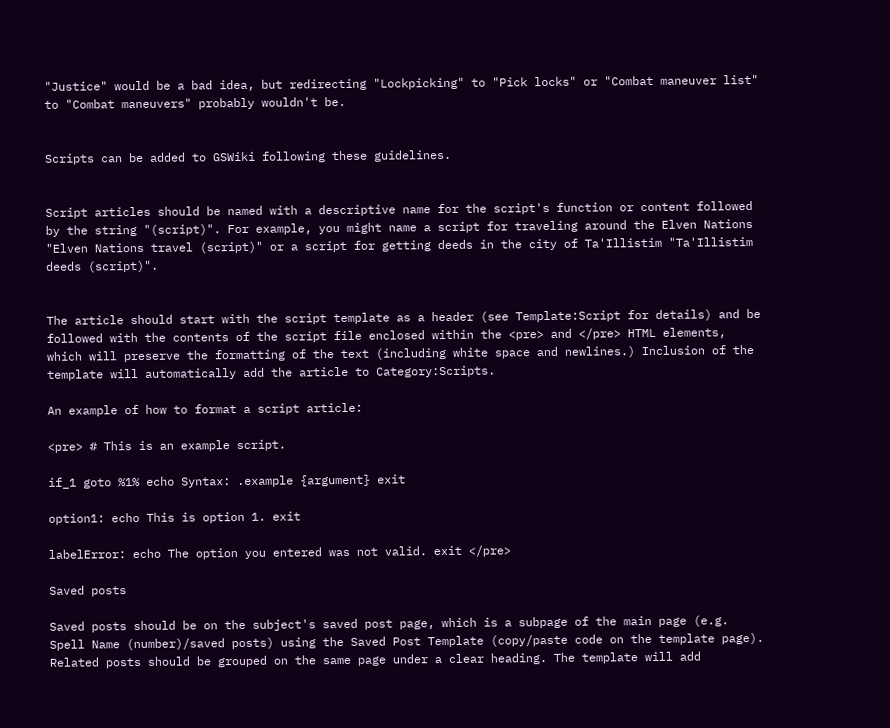"Justice" would be a bad idea, but redirecting "Lockpicking" to "Pick locks" or "Combat maneuver list" to "Combat maneuvers" probably wouldn't be.


Scripts can be added to GSWiki following these guidelines.


Script articles should be named with a descriptive name for the script's function or content followed by the string "(script)". For example, you might name a script for traveling around the Elven Nations "Elven Nations travel (script)" or a script for getting deeds in the city of Ta'Illistim "Ta'Illistim deeds (script)".


The article should start with the script template as a header (see Template:Script for details) and be followed with the contents of the script file enclosed within the <pre> and </pre> HTML elements, which will preserve the formatting of the text (including white space and newlines.) Inclusion of the template will automatically add the article to Category:Scripts.

An example of how to format a script article:

<pre> # This is an example script.

if_1 goto %1% echo Syntax: .example {argument} exit

option1: echo This is option 1. exit

labelError: echo The option you entered was not valid. exit </pre>

Saved posts

Saved posts should be on the subject's saved post page, which is a subpage of the main page (e.g. Spell Name (number)/saved posts) using the Saved Post Template (copy/paste code on the template page). Related posts should be grouped on the same page under a clear heading. The template will add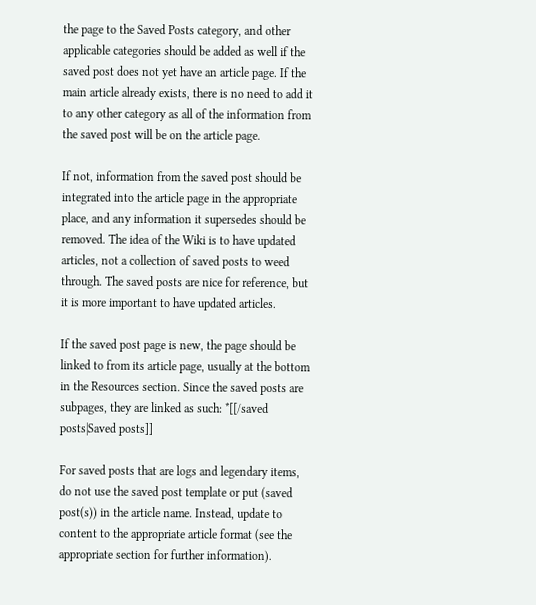the page to the Saved Posts category, and other applicable categories should be added as well if the saved post does not yet have an article page. If the main article already exists, there is no need to add it to any other category as all of the information from the saved post will be on the article page.

If not, information from the saved post should be integrated into the article page in the appropriate place, and any information it supersedes should be removed. The idea of the Wiki is to have updated articles, not a collection of saved posts to weed through. The saved posts are nice for reference, but it is more important to have updated articles.

If the saved post page is new, the page should be linked to from its article page, usually at the bottom in the Resources section. Since the saved posts are subpages, they are linked as such: *[[/saved posts|Saved posts]]

For saved posts that are logs and legendary items, do not use the saved post template or put (saved post(s)) in the article name. Instead, update to content to the appropriate article format (see the appropriate section for further information).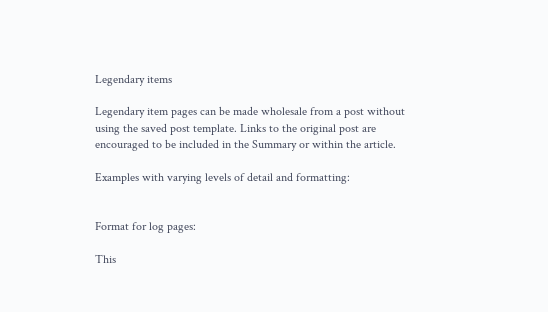Legendary items

Legendary item pages can be made wholesale from a post without using the saved post template. Links to the original post are encouraged to be included in the Summary or within the article.

Examples with varying levels of detail and formatting:


Format for log pages:

This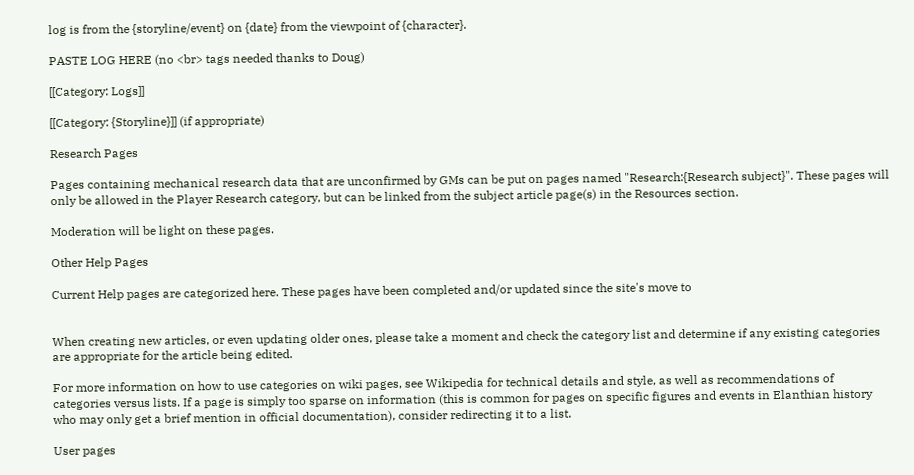log is from the {storyline/event} on {date} from the viewpoint of {character}.

PASTE LOG HERE (no <br> tags needed thanks to Doug)

[[Category: Logs]]

[[Category: {Storyline}]] (if appropriate)

Research Pages

Pages containing mechanical research data that are unconfirmed by GMs can be put on pages named "Research:{Research subject}". These pages will only be allowed in the Player Research category, but can be linked from the subject article page(s) in the Resources section.

Moderation will be light on these pages.

Other Help Pages

Current Help pages are categorized here. These pages have been completed and/or updated since the site's move to


When creating new articles, or even updating older ones, please take a moment and check the category list and determine if any existing categories are appropriate for the article being edited.

For more information on how to use categories on wiki pages, see Wikipedia for technical details and style, as well as recommendations of categories versus lists. If a page is simply too sparse on information (this is common for pages on specific figures and events in Elanthian history who may only get a brief mention in official documentation), consider redirecting it to a list.

User pages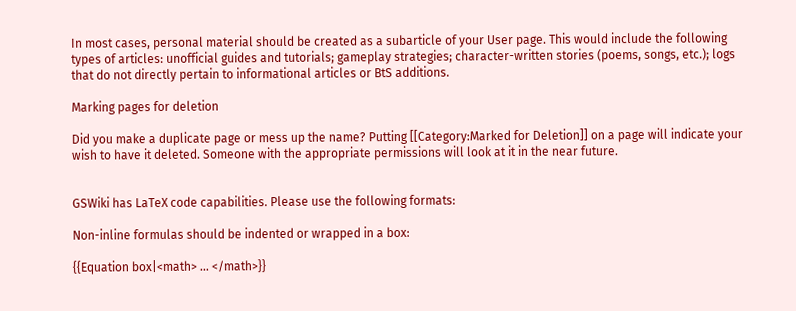In most cases, personal material should be created as a subarticle of your User page. This would include the following types of articles: unofficial guides and tutorials; gameplay strategies; character-written stories (poems, songs, etc.); logs that do not directly pertain to informational articles or BtS additions.

Marking pages for deletion

Did you make a duplicate page or mess up the name? Putting [[Category:Marked for Deletion]] on a page will indicate your wish to have it deleted. Someone with the appropriate permissions will look at it in the near future.


GSWiki has LaTeX code capabilities. Please use the following formats:

Non-inline formulas should be indented or wrapped in a box:

{{Equation box|<math> ... </math>}}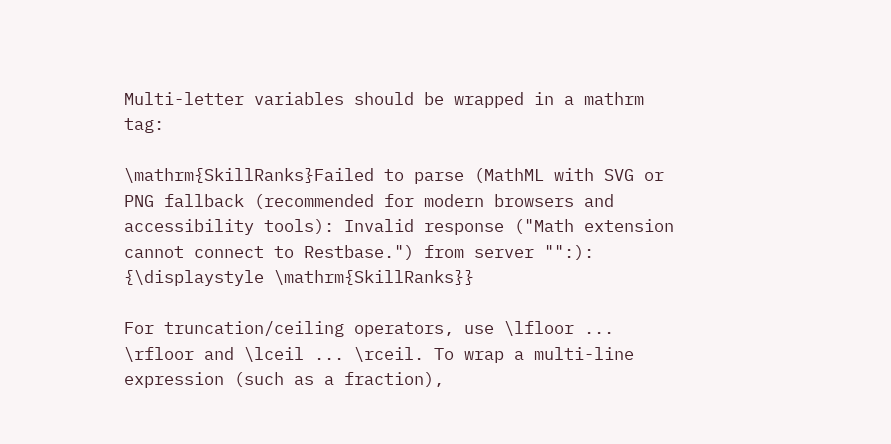Multi-letter variables should be wrapped in a mathrm tag:

\mathrm{SkillRanks}Failed to parse (MathML with SVG or PNG fallback (recommended for modern browsers and accessibility tools): Invalid response ("Math extension cannot connect to Restbase.") from server "":): {\displaystyle \mathrm{SkillRanks}}

For truncation/ceiling operators, use \lfloor ... \rfloor and \lceil ... \rceil. To wrap a multi-line expression (such as a fraction),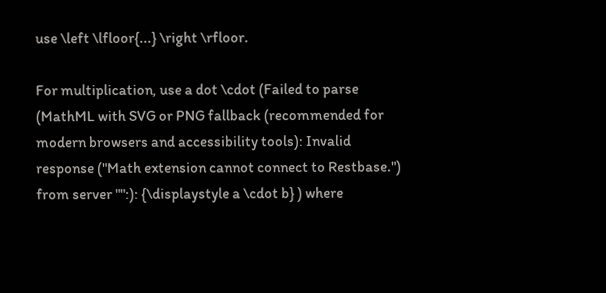use \left \lfloor{...} \right \rfloor.

For multiplication, use a dot \cdot (Failed to parse (MathML with SVG or PNG fallback (recommended for modern browsers and accessibility tools): Invalid response ("Math extension cannot connect to Restbase.") from server "":): {\displaystyle a \cdot b} ) where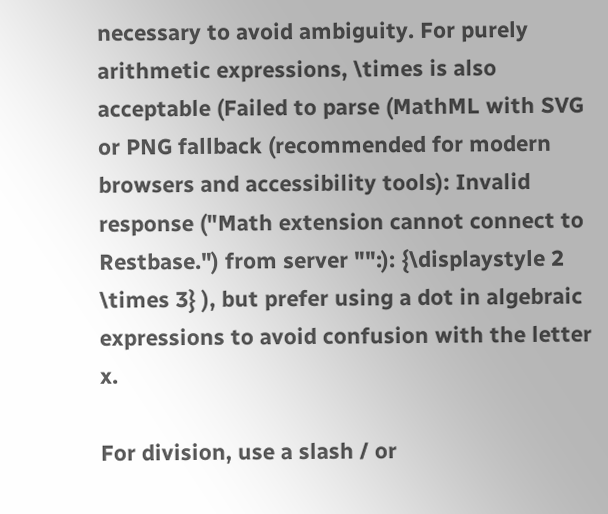necessary to avoid ambiguity. For purely arithmetic expressions, \times is also acceptable (Failed to parse (MathML with SVG or PNG fallback (recommended for modern browsers and accessibility tools): Invalid response ("Math extension cannot connect to Restbase.") from server "":): {\displaystyle 2 \times 3} ), but prefer using a dot in algebraic expressions to avoid confusion with the letter x.

For division, use a slash / or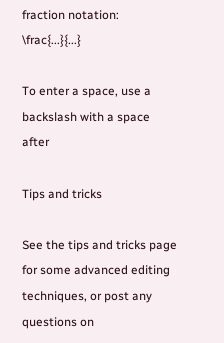fraction notation: \frac{...}{...}

To enter a space, use a backslash with a space after

Tips and tricks

See the tips and tricks page for some advanced editing techniques, or post any questions on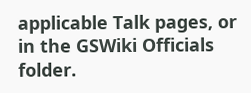applicable Talk pages, or in the GSWiki Officials folder.